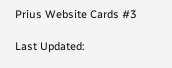Prius Website Cards #3

Last Updated: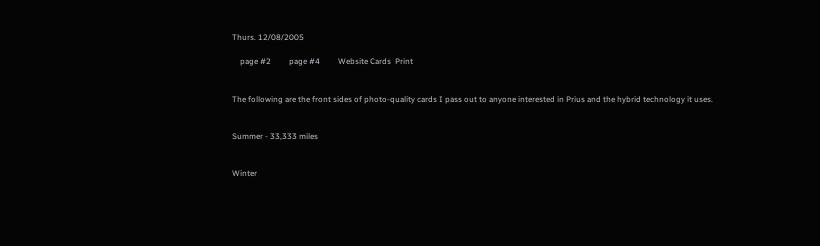Thurs. 12/08/2005

    page #2         page #4         Website Cards  Print


The following are the front sides of photo-quality cards I pass out to anyone interested in Prius and the hybrid technology it uses.


Summer - 33,333 miles


Winter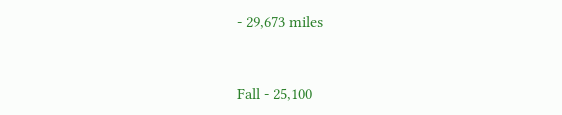- 29,673 miles


Fall - 25,100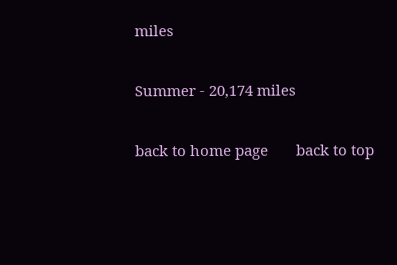miles


Summer - 20,174 miles


back to home page       back to top